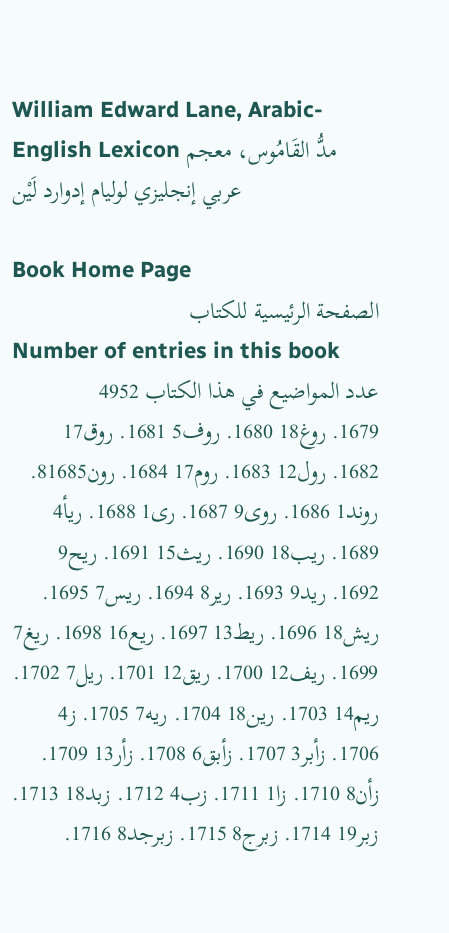William Edward Lane, Arabic-English Lexicon مدُّ القَامُوس، معجم عربي إنجليزي لوليام إدوارد لَيْن

Book Home Page
الصفحة الرئيسية للكتاب
Number of entries in this book
عدد المواضيع في هذا الكتاب 4952
1679. روغ18 1680. روف5 1681. روق17 1682. رول12 1683. روم17 1684. رون81685. روند1 1686. روى9 1687. رى1 1688. ريأ4 1689. ريب18 1690. ريث15 1691. ريح9 1692. ريد9 1693. رير8 1694. ريس7 1695. ريش18 1696. ريط13 1697. ريع16 1698. ريغ7 1699. ريف12 1700. ريق12 1701. ريل7 1702. ريم14 1703. رين18 1704. ريه7 1705. ز4 1706. زأبر3 1707. زأبق6 1708. زأر13 1709. زأن8 1710. زا1 1711. زب4 1712. زبد18 1713. زبر19 1714. زبرج8 1715. زبرجد8 1716.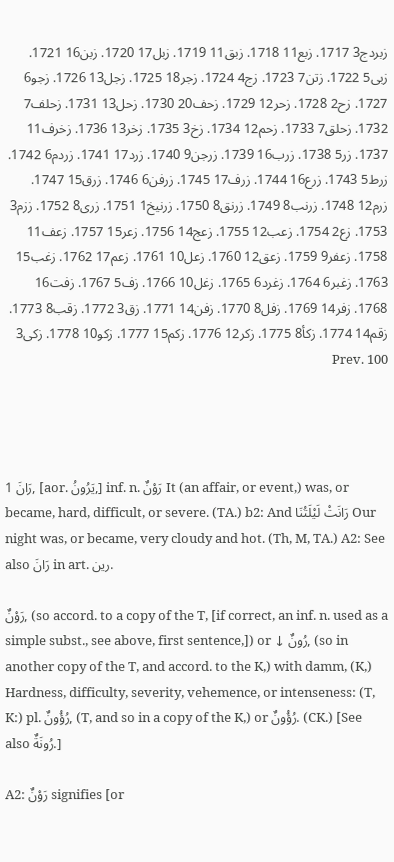زبردج3 1717. زبع11 1718. زبق11 1719. زبل17 1720. زبن16 1721. زبى5 1722. زتن7 1723. زج4 1724. زجر18 1725. زجل13 1726. زجو6 1727. زح2 1728. زحر12 1729. زحف20 1730. زحل13 1731. زحلف7 1732. زحلق7 1733. زحم12 1734. زخ3 1735. زخر13 1736. زخرف11 1737. زر5 1738. زرب16 1739. زرجن9 1740. زرد17 1741. زردم6 1742. زرط5 1743. زرع16 1744. زرف17 1745. زرفن6 1746. زرق15 1747. زرم12 1748. زرنب8 1749. زرنق8 1750. زرنيخ1 1751. زرى8 1752. ززم3 1753. زع2 1754. زعب12 1755. زعج14 1756. زعر15 1757. زعف11 1758. زعفر9 1759. زعق12 1760. زعل10 1761. زعم17 1762. زغب15 1763. زغبر6 1764. زغرد6 1765. زغل10 1766. زف5 1767. زفت16 1768. زفر14 1769. زفل8 1770. زفن14 1771. زق3 1772. زقب8 1773. زقم14 1774. زكأ8 1775. زكر12 1776. زكم15 1777. زكو10 1778. زكى3 Prev. 100




1 رَانَ, [aor. يَرُونُ,] inf. n. رَوْنٌ It (an affair, or event,) was, or became, hard, difficult, or severe. (TA.) b2: And رَانَتْ لَيْلَتُنَا Our night was, or became, very cloudy and hot. (Th, M, TA.) A2: See also رَانَ in art. رين.

رَوْنٌ, (so accord. to a copy of the T, [if correct, an inf. n. used as a simple subst., see above, first sentence,]) or ↓ رُونٌ, (so in another copy of the T, and accord. to the K,) with damm, (K,) Hardness, difficulty, severity, vehemence, or intenseness: (T, K:) pl. رُؤُونٌ, (T, and so in a copy of the K,) or رُؤُونٌ. (CK.) [See also رُونَةٌ.]

A2: رَوْنٌ signifies [or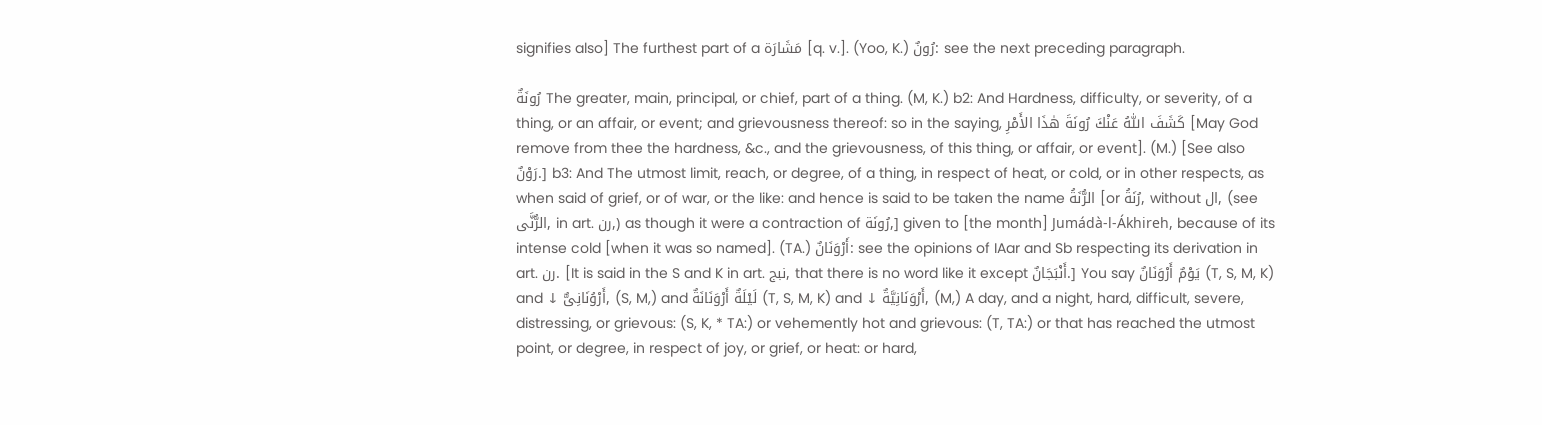signifies also] The furthest part of a مَشَارَة [q. v.]. (Yoo, K.) رُونٌ: see the next preceding paragraph.

رُونَةٌ The greater, main, principal, or chief, part of a thing. (M, K.) b2: And Hardness, difficulty, or severity, of a thing, or an affair, or event; and grievousness thereof: so in the saying, كَشَفَ اللّٰهُ عَنْكَ رُونَةَ هٰذَا الأَمْرِ [May God remove from thee the hardness, &c., and the grievousness, of this thing, or affair, or event]. (M.) [See also رَوْنٌ.] b3: And The utmost limit, reach, or degree, of a thing, in respect of heat, or cold, or in other respects, as when said of grief, or of war, or the like: and hence is said to be taken the name الرُّنَةُ [or رُنَةُ, without ال, (see الرُّنَّى, in art. رن,) as though it were a contraction of رُونَة,] given to [the month] Jumádà-l-Ákhireh, because of its intense cold [when it was so named]. (TA.) أَرْوَنَانٌ: see the opinions of IAar and Sb respecting its derivation in art. رن. [It is said in the S and K in art. نبج, that there is no word like it except أَنْبَجَانٌ.] You say يَوْمٌ أَرْوَنَانٌ (T, S, M, K) and ↓ أَرْوُنَانِىٌّ, (S, M,) and لَيْلَةٌ أَرْوَنَانَةٌ (T, S, M, K) and ↓ أَرْوَنَانِيَّةٌ, (M,) A day, and a night, hard, difficult, severe, distressing, or grievous: (S, K, * TA:) or vehemently hot and grievous: (T, TA:) or that has reached the utmost point, or degree, in respect of joy, or grief, or heat: or hard,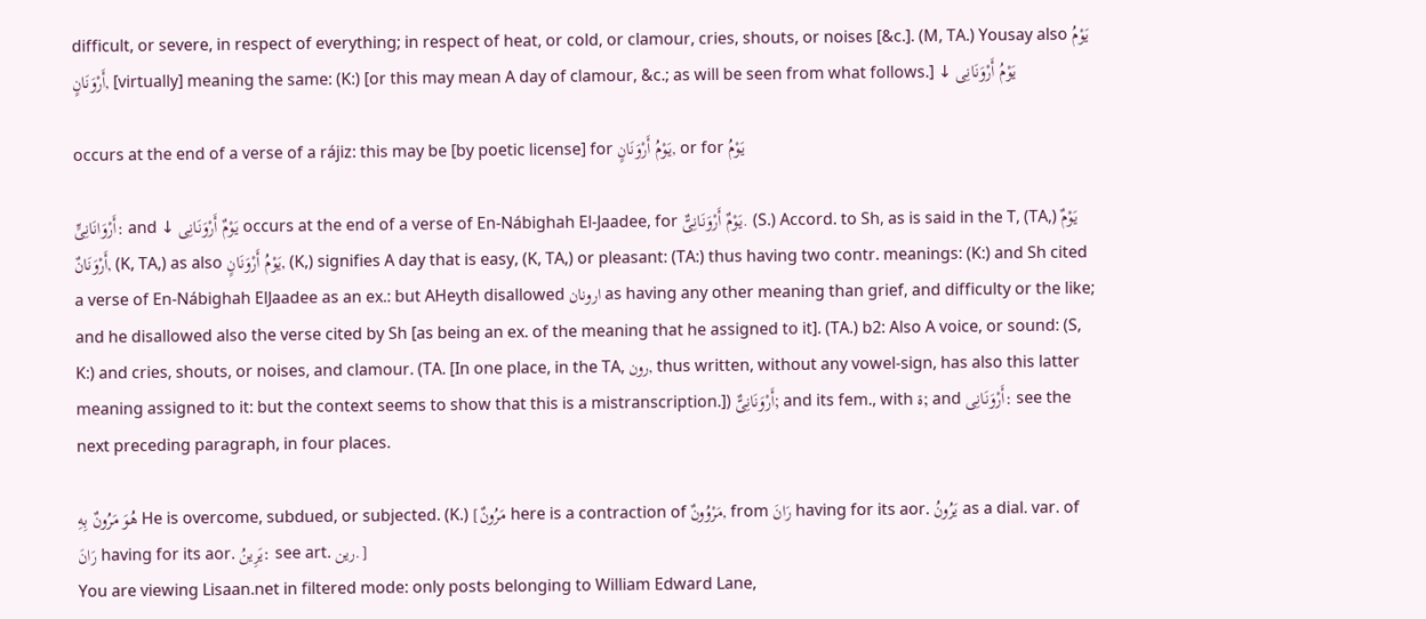difficult, or severe, in respect of everything; in respect of heat, or cold, or clamour, cries, shouts, or noises [&c.]. (M, TA.) Yousay also يَوْمُ أَرْوَنَانٍ, [virtually] meaning the same: (K:) [or this may mean A day of clamour, &c.; as will be seen from what follows.] ↓ يَوْمُ أَرْوَنَانِى

occurs at the end of a verse of a rájiz: this may be [by poetic license] for يَوْمُ أَرْوَنَانٍ, or for يَوْمُ

أَرْوَانَانِىٍّ: and ↓ يَوْمٌ أَرْوَنَانِى occurs at the end of a verse of En-Nábighah El-Jaadee, for يَوْمٌ أَرْوَنَانِىٌّ. (S.) Accord. to Sh, as is said in the T, (TA,) يَوْمٌ أَرْوَنَانٌ, (K, TA,) as also يَوْمُ أَرْوَنَانٍ, (K,) signifies A day that is easy, (K, TA,) or pleasant: (TA:) thus having two contr. meanings: (K:) and Sh cited a verse of En-Nábighah ElJaadee as an ex.: but AHeyth disallowed ارونان as having any other meaning than grief, and difficulty or the like; and he disallowed also the verse cited by Sh [as being an ex. of the meaning that he assigned to it]. (TA.) b2: Also A voice, or sound: (S, K:) and cries, shouts, or noises, and clamour. (TA. [In one place, in the TA, رون, thus written, without any vowel-sign, has also this latter meaning assigned to it: but the context seems to show that this is a mistranscription.]) أَرْوَنَانِىٌّ; and its fem., with ة; and أَرْوَنَانِى: see the next preceding paragraph, in four places.

هُوَ مَرُونٌ بِهِ He is overcome, subdued, or subjected. (K.) [مَرُونٌ here is a contraction of مَرْوُونٌ, from رَانَ having for its aor. يَرُونُ as a dial. var. of رَانَ having for its aor. يَرِينُ: see art. رين.]
You are viewing Lisaan.net in filtered mode: only posts belonging to William Edward Lane,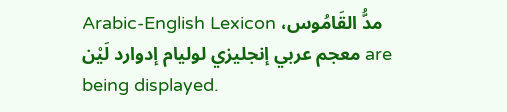Arabic-English Lexicon مدُّ القَامُوس، معجم عربي إنجليزي لوليام إدوارد لَيْن are being displayed.